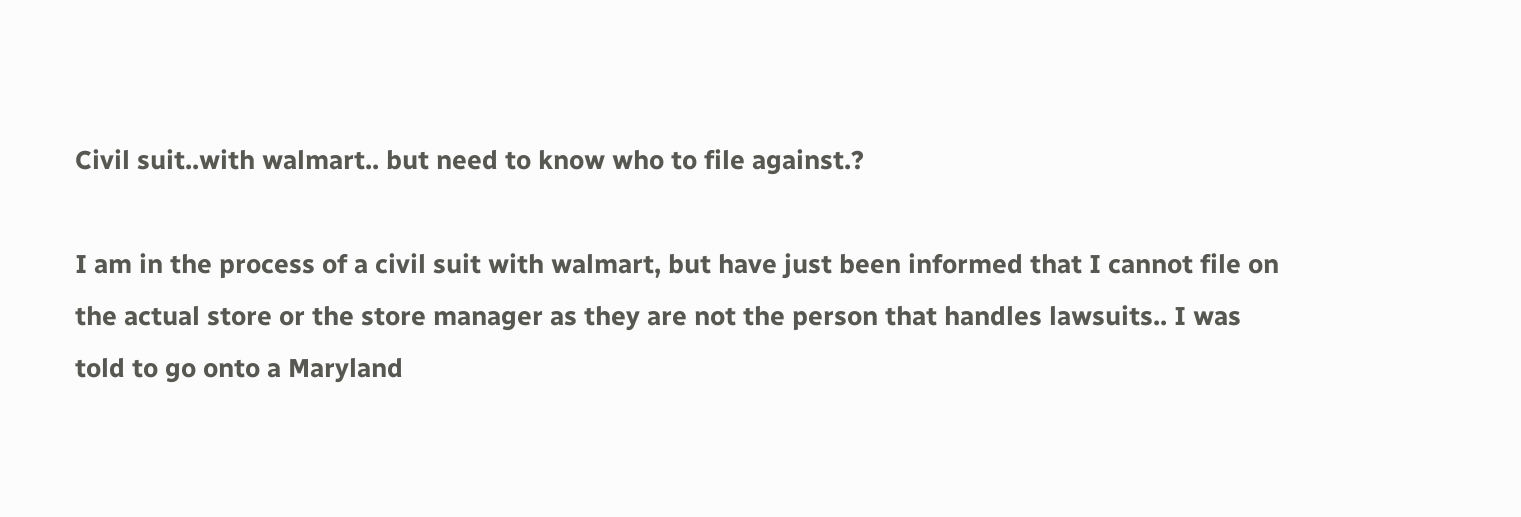Civil suit..with walmart.. but need to know who to file against.?

I am in the process of a civil suit with walmart, but have just been informed that I cannot file on the actual store or the store manager as they are not the person that handles lawsuits.. I was told to go onto a Maryland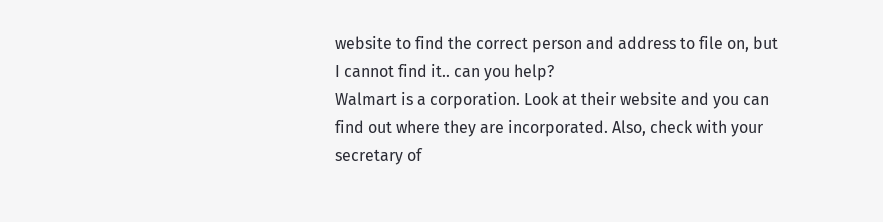website to find the correct person and address to file on, but I cannot find it.. can you help?
Walmart is a corporation. Look at their website and you can find out where they are incorporated. Also, check with your secretary of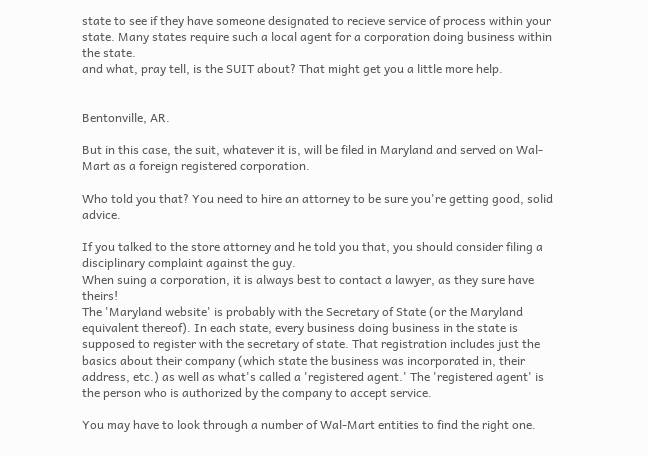state to see if they have someone designated to recieve service of process within your state. Many states require such a local agent for a corporation doing business within the state.
and what, pray tell, is the SUIT about? That might get you a little more help.


Bentonville, AR.

But in this case, the suit, whatever it is, will be filed in Maryland and served on Wal-Mart as a foreign registered corporation.

Who told you that? You need to hire an attorney to be sure you're getting good, solid advice.

If you talked to the store attorney and he told you that, you should consider filing a disciplinary complaint against the guy.
When suing a corporation, it is always best to contact a lawyer, as they sure have theirs!
The 'Maryland website' is probably with the Secretary of State (or the Maryland equivalent thereof). In each state, every business doing business in the state is supposed to register with the secretary of state. That registration includes just the basics about their company (which state the business was incorporated in, their address, etc.) as well as what's called a 'registered agent.' The 'registered agent' is the person who is authorized by the company to accept service.

You may have to look through a number of Wal-Mart entities to find the right one.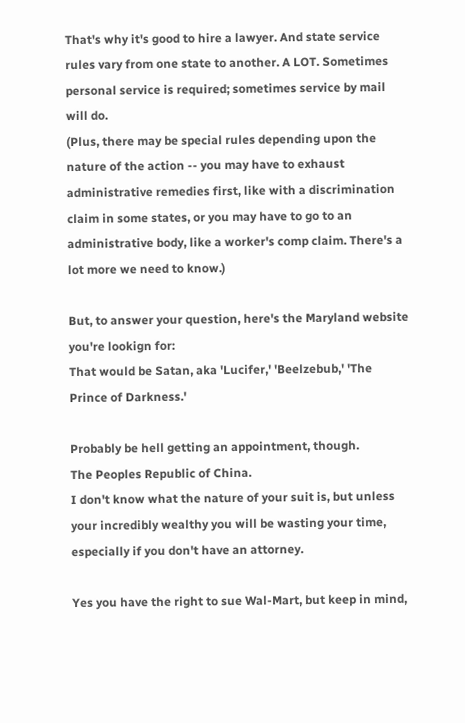That's why it's good to hire a lawyer. And state service rules vary from one state to another. A LOT. Sometimes personal service is required; sometimes service by mail will do.
(Plus, there may be special rules depending upon the nature of the action -- you may have to exhaust administrative remedies first, like with a discrimination claim in some states, or you may have to go to an administrative body, like a worker's comp claim. There's a lot more we need to know.)

But, to answer your question, here's the Maryland website you're lookign for:
That would be Satan, aka 'Lucifer,' 'Beelzebub,' 'The Prince of Darkness.'

Probably be hell getting an appointment, though.
The Peoples Republic of China.
I don't know what the nature of your suit is, but unless your incredibly wealthy you will be wasting your time, especially if you don't have an attorney.

Yes you have the right to sue Wal-Mart, but keep in mind,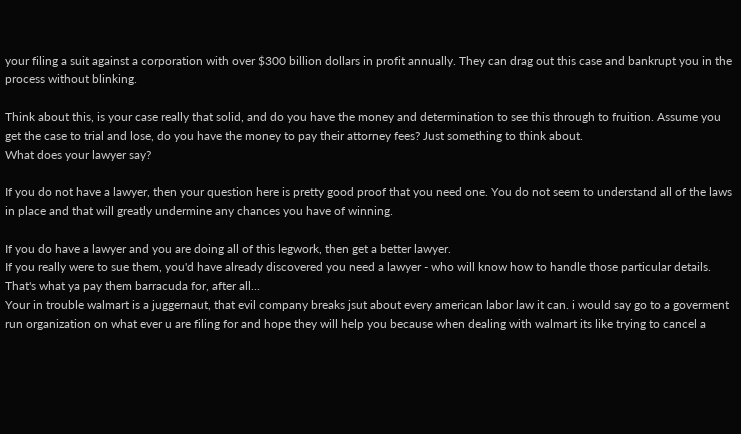your filing a suit against a corporation with over $300 billion dollars in profit annually. They can drag out this case and bankrupt you in the process without blinking.

Think about this, is your case really that solid, and do you have the money and determination to see this through to fruition. Assume you get the case to trial and lose, do you have the money to pay their attorney fees? Just something to think about.
What does your lawyer say?

If you do not have a lawyer, then your question here is pretty good proof that you need one. You do not seem to understand all of the laws in place and that will greatly undermine any chances you have of winning.

If you do have a lawyer and you are doing all of this legwork, then get a better lawyer.
If you really were to sue them, you'd have already discovered you need a lawyer - who will know how to handle those particular details. That's what ya pay them barracuda for, after all...
Your in trouble walmart is a juggernaut, that evil company breaks jsut about every american labor law it can. i would say go to a goverment run organization on what ever u are filing for and hope they will help you because when dealing with walmart its like trying to cancel a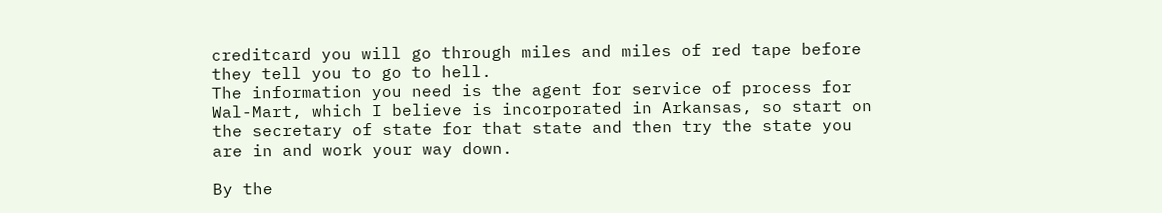creditcard you will go through miles and miles of red tape before they tell you to go to hell.
The information you need is the agent for service of process for Wal-Mart, which I believe is incorporated in Arkansas, so start on the secretary of state for that state and then try the state you are in and work your way down.

By the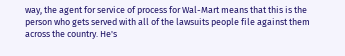way, the agent for service of process for Wal-Mart means that this is the person who gets served with all of the lawsuits people file against them across the country. He's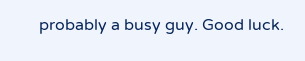probably a busy guy. Good luck.